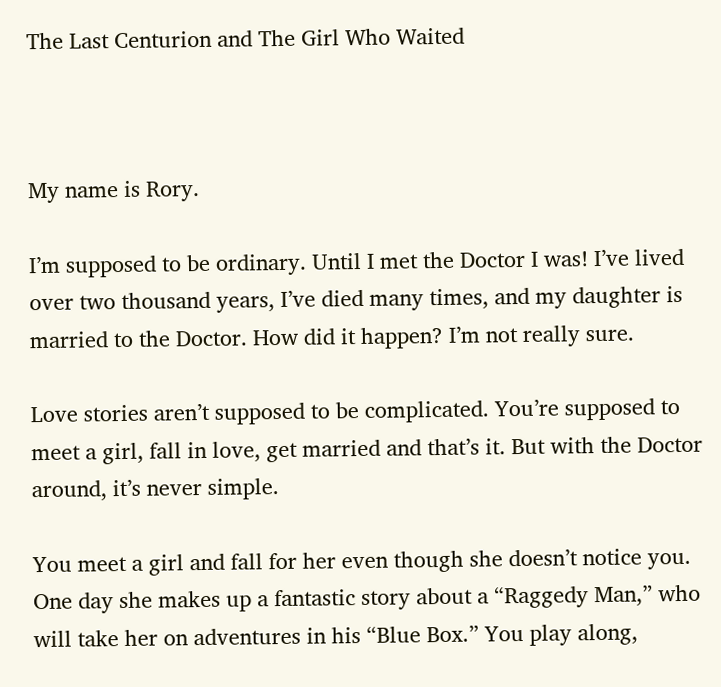The Last Centurion and The Girl Who Waited



My name is Rory.

I’m supposed to be ordinary. Until I met the Doctor I was! I’ve lived over two thousand years, I’ve died many times, and my daughter is married to the Doctor. How did it happen? I’m not really sure.

Love stories aren’t supposed to be complicated. You’re supposed to meet a girl, fall in love, get married and that’s it. But with the Doctor around, it’s never simple.

You meet a girl and fall for her even though she doesn’t notice you. One day she makes up a fantastic story about a “Raggedy Man,” who will take her on adventures in his “Blue Box.” You play along,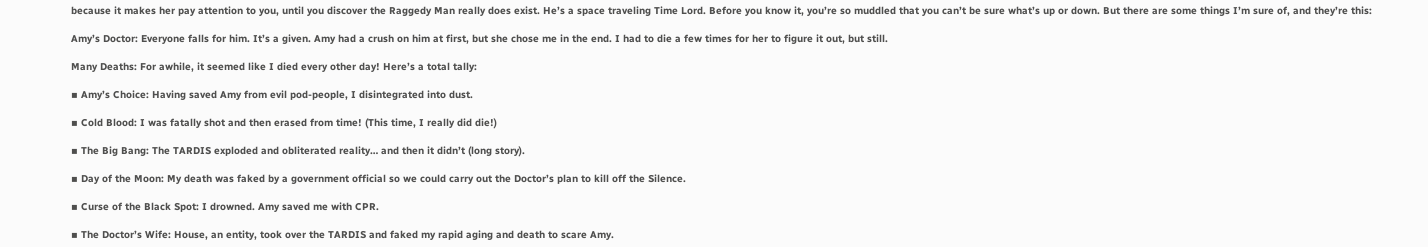because it makes her pay attention to you, until you discover the Raggedy Man really does exist. He’s a space traveling Time Lord. Before you know it, you’re so muddled that you can’t be sure what’s up or down. But there are some things I’m sure of, and they’re this:

Amy’s Doctor: Everyone falls for him. It’s a given. Amy had a crush on him at first, but she chose me in the end. I had to die a few times for her to figure it out, but still.

Many Deaths: For awhile, it seemed like I died every other day! Here’s a total tally:

▪ Amy’s Choice: Having saved Amy from evil pod-people, I disintegrated into dust.

▪ Cold Blood: I was fatally shot and then erased from time! (This time, I really did die!)

▪ The Big Bang: The TARDIS exploded and obliterated reality… and then it didn’t (long story).

▪ Day of the Moon: My death was faked by a government official so we could carry out the Doctor’s plan to kill off the Silence.

▪ Curse of the Black Spot: I drowned. Amy saved me with CPR.

▪ The Doctor’s Wife: House, an entity, took over the TARDIS and faked my rapid aging and death to scare Amy.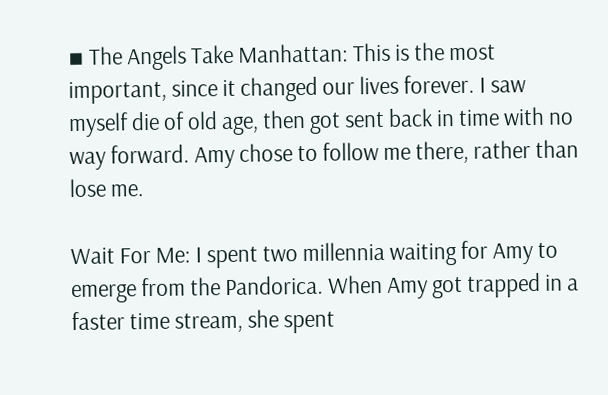▪ The Angels Take Manhattan: This is the most important, since it changed our lives forever. I saw myself die of old age, then got sent back in time with no way forward. Amy chose to follow me there, rather than lose me.

Wait For Me: I spent two millennia waiting for Amy to emerge from the Pandorica. When Amy got trapped in a faster time stream, she spent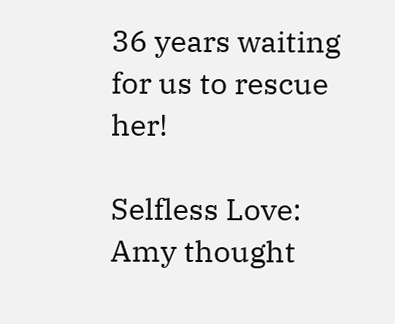36 years waiting for us to rescue her!

Selfless Love: Amy thought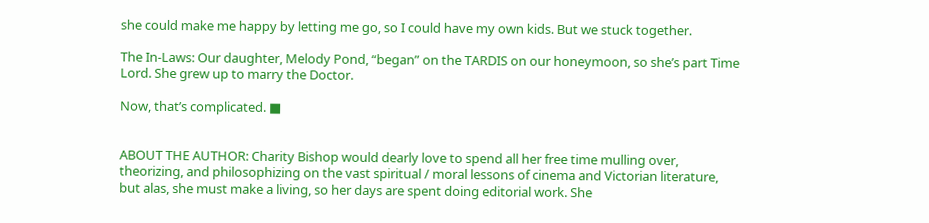she could make me happy by letting me go, so I could have my own kids. But we stuck together.

The In-Laws: Our daughter, Melody Pond, “began” on the TARDIS on our honeymoon, so she’s part Time Lord. She grew up to marry the Doctor.

Now, that’s complicated. ■


ABOUT THE AUTHOR: Charity Bishop would dearly love to spend all her free time mulling over, theorizing, and philosophizing on the vast spiritual / moral lessons of cinema and Victorian literature, but alas, she must make a living, so her days are spent doing editorial work. She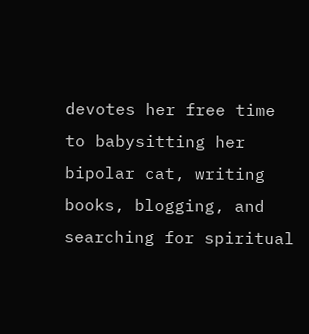devotes her free time to babysitting her bipolar cat, writing books, blogging, and searching for spiritual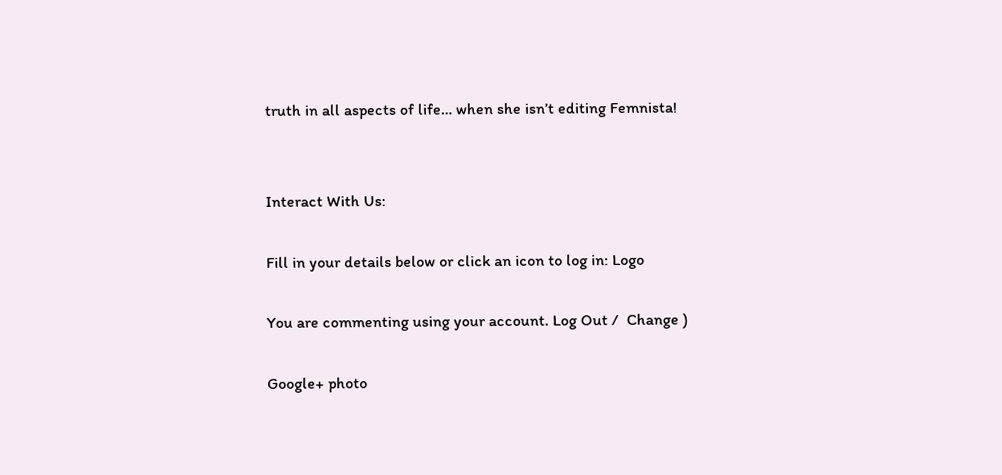truth in all aspects of life… when she isn’t editing Femnista!


Interact With Us:

Fill in your details below or click an icon to log in: Logo

You are commenting using your account. Log Out /  Change )

Google+ photo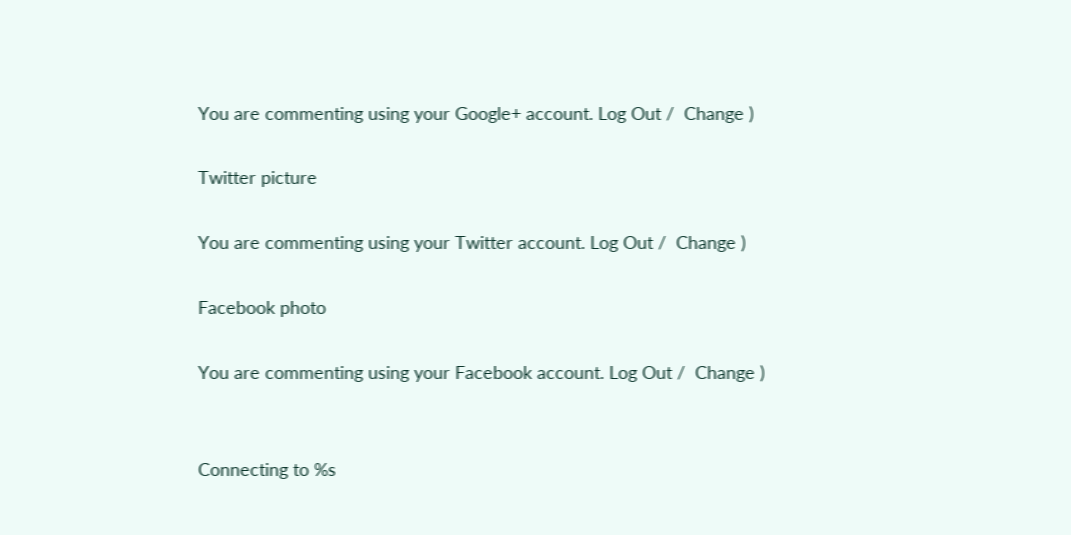You are commenting using your Google+ account. Log Out /  Change )

Twitter picture

You are commenting using your Twitter account. Log Out /  Change )

Facebook photo

You are commenting using your Facebook account. Log Out /  Change )


Connecting to %s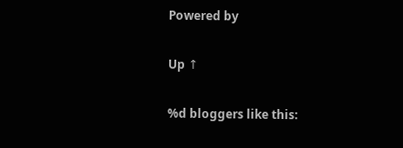Powered by

Up ↑

%d bloggers like this: